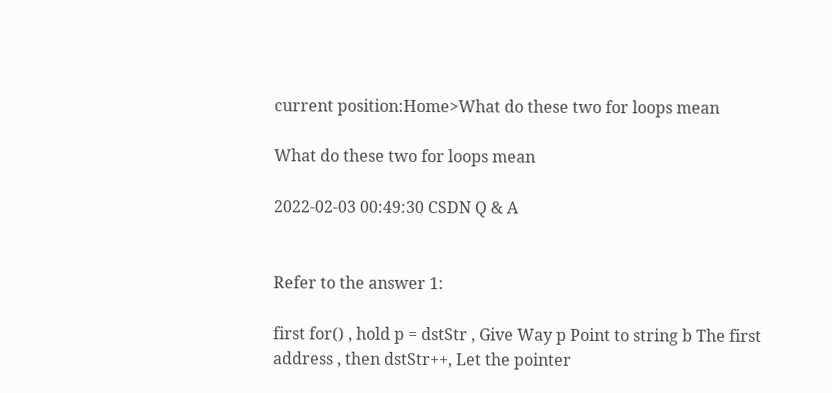current position:Home>What do these two for loops mean

What do these two for loops mean

2022-02-03 00:49:30 CSDN Q & A


Refer to the answer 1:

first for() , hold p = dstStr , Give Way p Point to string b The first address , then dstStr++, Let the pointer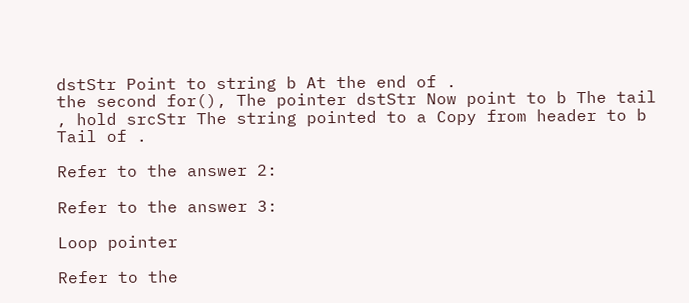dstStr Point to string b At the end of .
the second for(), The pointer dstStr Now point to b The tail , hold srcStr The string pointed to a Copy from header to b Tail of .

Refer to the answer 2:

Refer to the answer 3:

Loop pointer

Refer to the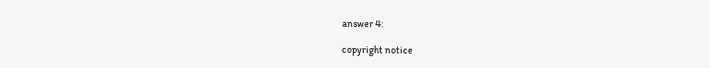answer 4:

copyright notice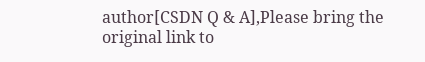author[CSDN Q & A],Please bring the original link to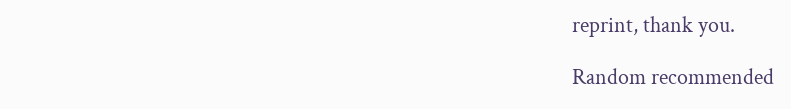reprint, thank you.

Random recommended